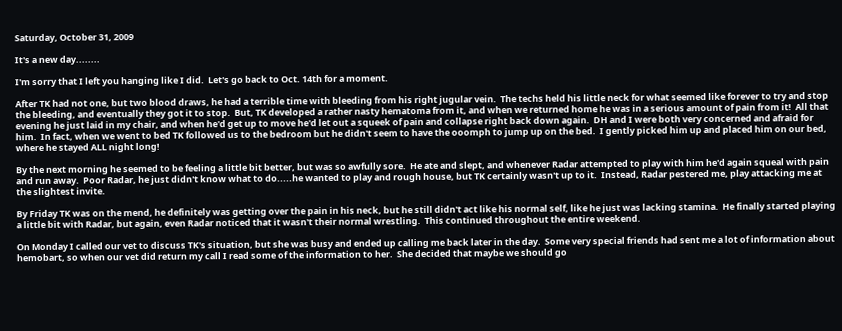Saturday, October 31, 2009

It's a new day........

I'm sorry that I left you hanging like I did.  Let's go back to Oct. 14th for a moment.

After TK had not one, but two blood draws, he had a terrible time with bleeding from his right jugular vein.  The techs held his little neck for what seemed like forever to try and stop the bleeding, and eventually they got it to stop.  But, TK developed a rather nasty hematoma from it, and when we returned home he was in a serious amount of pain from it!  All that evening he just laid in my chair, and when he'd get up to move he'd let out a squeek of pain and collapse right back down again.  DH and I were both very concerned and afraid for him.  In fact, when we went to bed TK followed us to the bedroom but he didn't seem to have the ooomph to jump up on the bed.  I gently picked him up and placed him on our bed, where he stayed ALL night long!

By the next morning he seemed to be feeling a little bit better, but was so awfully sore.  He ate and slept, and whenever Radar attempted to play with him he'd again squeal with pain and run away.  Poor Radar, he just didn't know what to do.....he wanted to play and rough house, but TK certainly wasn't up to it.  Instead, Radar pestered me, play attacking me at the slightest invite.

By Friday TK was on the mend, he definitely was getting over the pain in his neck, but he still didn't act like his normal self, like he just was lacking stamina.  He finally started playing a little bit with Radar, but again, even Radar noticed that it wasn't their normal wrestling.  This continued throughout the entire weekend.

On Monday I called our vet to discuss TK's situation, but she was busy and ended up calling me back later in the day.  Some very special friends had sent me a lot of information about hemobart, so when our vet did return my call I read some of the information to her.  She decided that maybe we should go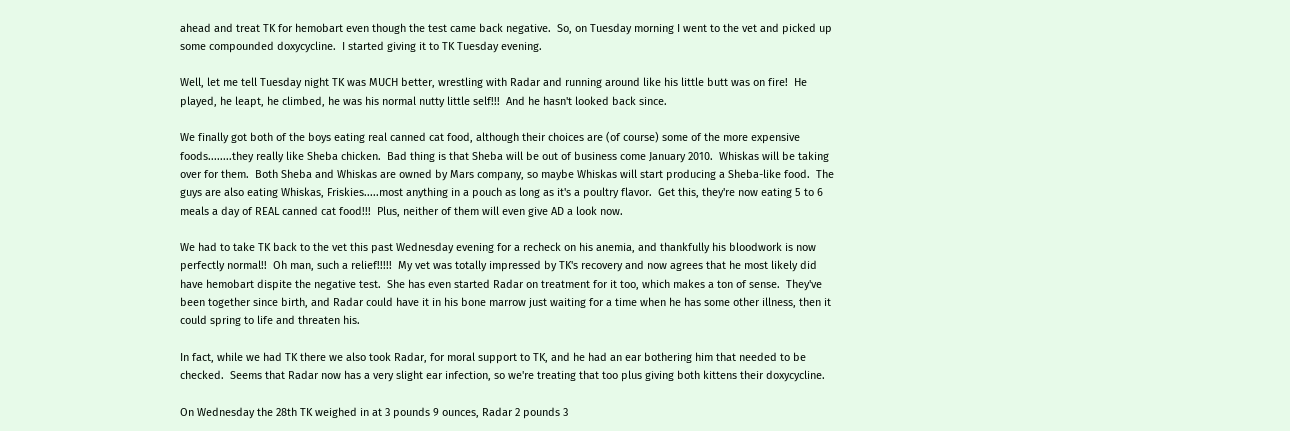ahead and treat TK for hemobart even though the test came back negative.  So, on Tuesday morning I went to the vet and picked up some compounded doxycycline.  I started giving it to TK Tuesday evening.

Well, let me tell Tuesday night TK was MUCH better, wrestling with Radar and running around like his little butt was on fire!  He played, he leapt, he climbed, he was his normal nutty little self!!!  And he hasn't looked back since.

We finally got both of the boys eating real canned cat food, although their choices are (of course) some of the more expensive foods........they really like Sheba chicken.  Bad thing is that Sheba will be out of business come January 2010.  Whiskas will be taking over for them.  Both Sheba and Whiskas are owned by Mars company, so maybe Whiskas will start producing a Sheba-like food.  The guys are also eating Whiskas, Friskies.....most anything in a pouch as long as it's a poultry flavor.  Get this, they're now eating 5 to 6 meals a day of REAL canned cat food!!!  Plus, neither of them will even give AD a look now.

We had to take TK back to the vet this past Wednesday evening for a recheck on his anemia, and thankfully his bloodwork is now perfectly normal!!  Oh man, such a relief!!!!!  My vet was totally impressed by TK's recovery and now agrees that he most likely did have hemobart dispite the negative test.  She has even started Radar on treatment for it too, which makes a ton of sense.  They've been together since birth, and Radar could have it in his bone marrow just waiting for a time when he has some other illness, then it could spring to life and threaten his.

In fact, while we had TK there we also took Radar, for moral support to TK, and he had an ear bothering him that needed to be checked.  Seems that Radar now has a very slight ear infection, so we're treating that too plus giving both kittens their doxycycline.

On Wednesday the 28th TK weighed in at 3 pounds 9 ounces, Radar 2 pounds 3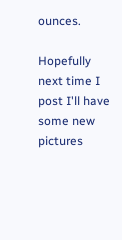ounces.

Hopefully next time I post I'll have some new pictures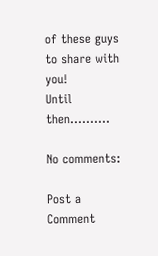of these guys to share with you!
Until then..........

No comments:

Post a Comment